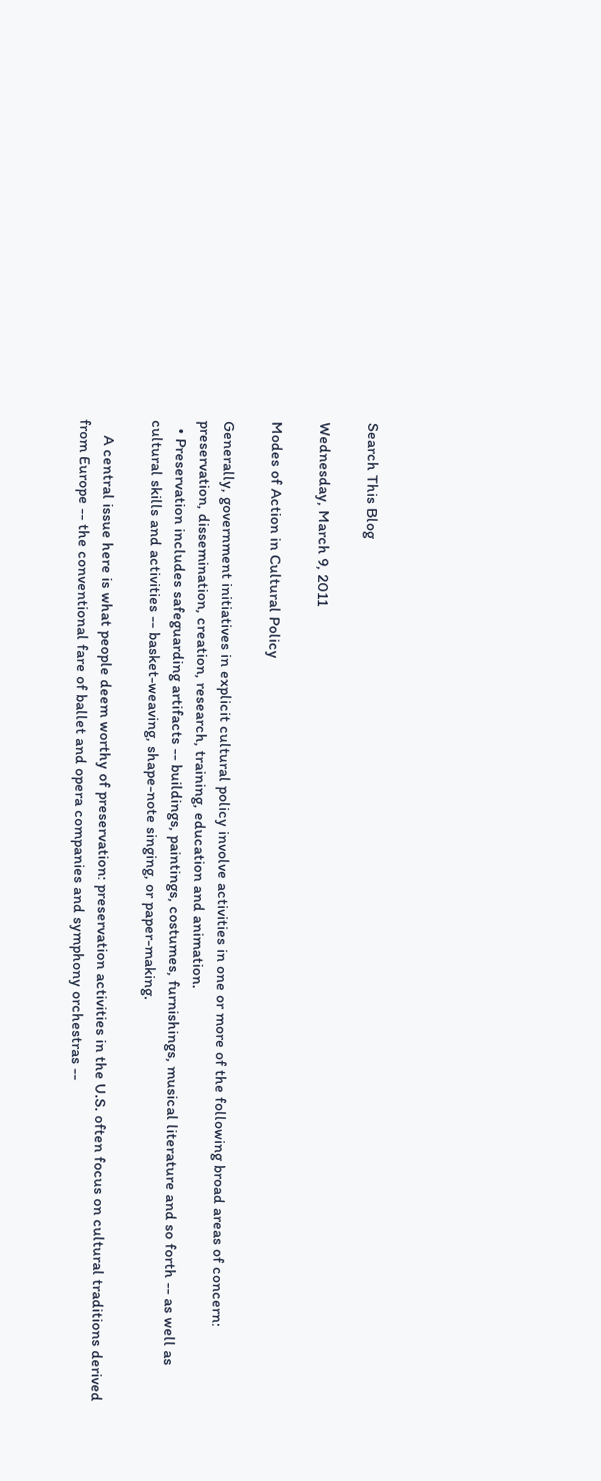Search This Blog

Wednesday, March 9, 2011

Modes of Action in Cultural Policy

Generally, government initiatives in explicit cultural policy involve activities in one or more of the following broad areas of concern: preservation, dissemination, creation, research, training, education and animation.
  • Preservation includes safeguarding artifacts -- buildings, paintings, costumes, furnishings, musical literature and so forth -- as well as cultural skills and activities -- basket-weaving, shape-note singing, or paper-making.

    A central issue here is what people deem worthy of preservation: preservation activities in the U.S. often focus on cultural traditions derived from Europe -- the conventional fare of ballet and opera companies and symphony orchestras --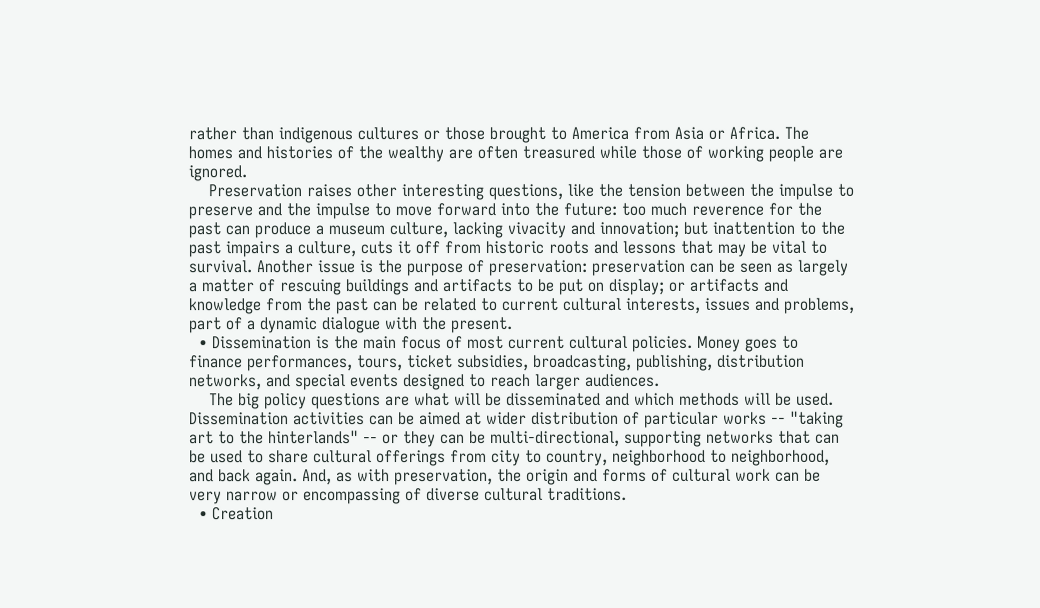rather than indigenous cultures or those brought to America from Asia or Africa. The homes and histories of the wealthy are often treasured while those of working people are ignored.
    Preservation raises other interesting questions, like the tension between the impulse to preserve and the impulse to move forward into the future: too much reverence for the past can produce a museum culture, lacking vivacity and innovation; but inattention to the past impairs a culture, cuts it off from historic roots and lessons that may be vital to survival. Another issue is the purpose of preservation: preservation can be seen as largely a matter of rescuing buildings and artifacts to be put on display; or artifacts and knowledge from the past can be related to current cultural interests, issues and problems, part of a dynamic dialogue with the present.
  • Dissemination is the main focus of most current cultural policies. Money goes to finance performances, tours, ticket subsidies, broadcasting, publishing, distribution networks, and special events designed to reach larger audiences.
    The big policy questions are what will be disseminated and which methods will be used. Dissemination activities can be aimed at wider distribution of particular works -- "taking art to the hinterlands" -- or they can be multi-directional, supporting networks that can be used to share cultural offerings from city to country, neighborhood to neighborhood, and back again. And, as with preservation, the origin and forms of cultural work can be very narrow or encompassing of diverse cultural traditions.
  • Creation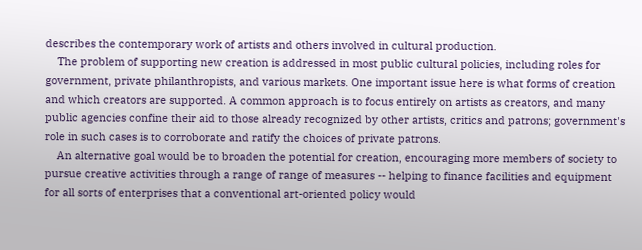describes the contemporary work of artists and others involved in cultural production.
    The problem of supporting new creation is addressed in most public cultural policies, including roles for government, private philanthropists, and various markets. One important issue here is what forms of creation and which creators are supported. A common approach is to focus entirely on artists as creators, and many public agencies confine their aid to those already recognized by other artists, critics and patrons; government's role in such cases is to corroborate and ratify the choices of private patrons.
    An alternative goal would be to broaden the potential for creation, encouraging more members of society to pursue creative activities through a range of range of measures -- helping to finance facilities and equipment for all sorts of enterprises that a conventional art-oriented policy would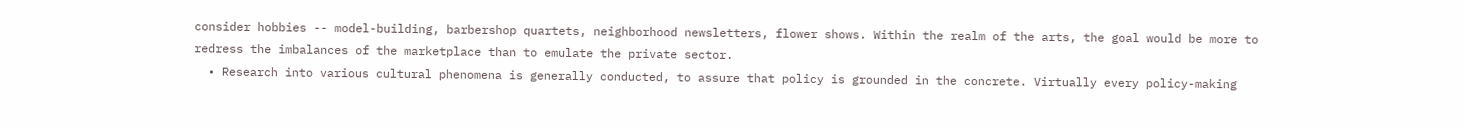consider hobbies -- model-building, barbershop quartets, neighborhood newsletters, flower shows. Within the realm of the arts, the goal would be more to redress the imbalances of the marketplace than to emulate the private sector.
  • Research into various cultural phenomena is generally conducted, to assure that policy is grounded in the concrete. Virtually every policy-making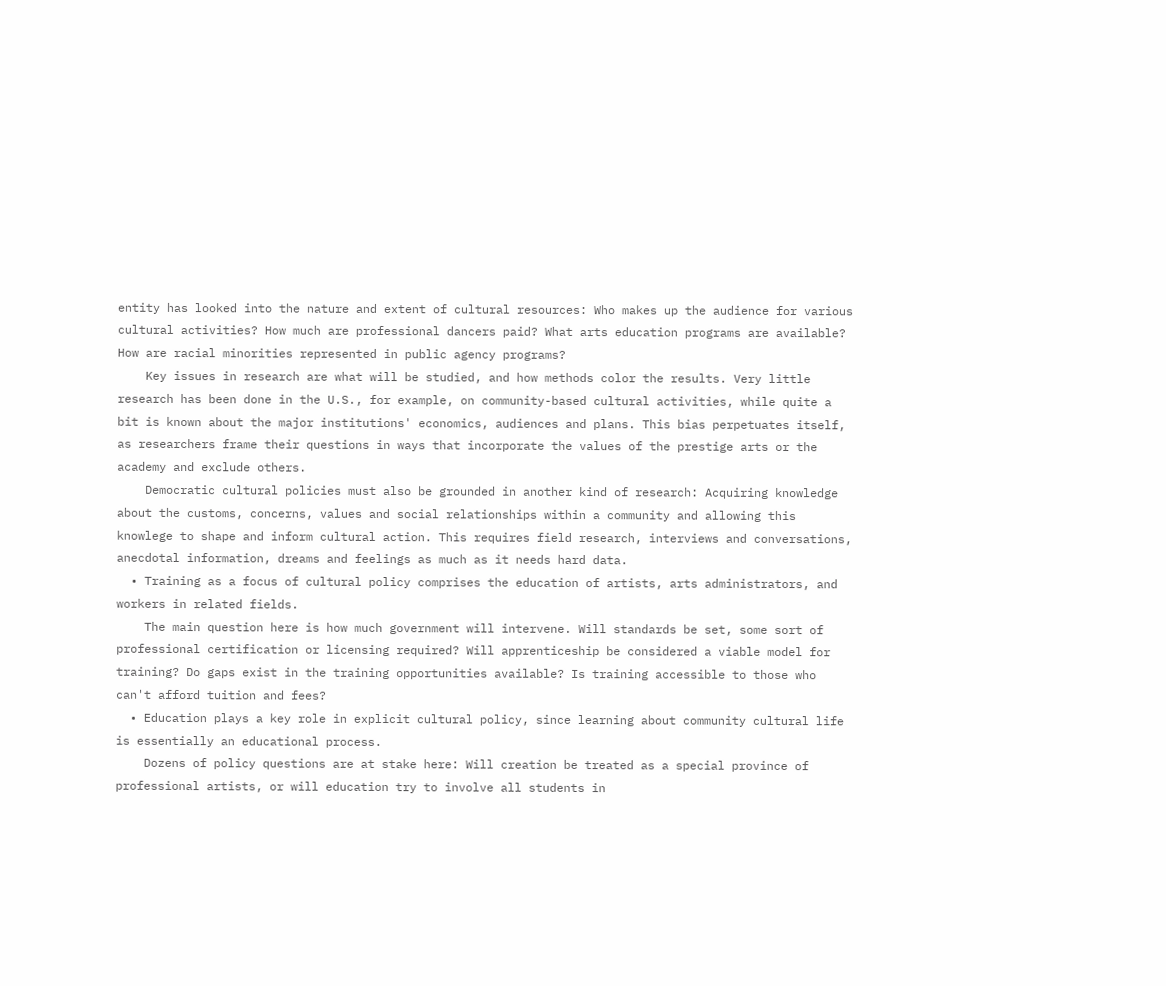entity has looked into the nature and extent of cultural resources: Who makes up the audience for various cultural activities? How much are professional dancers paid? What arts education programs are available? How are racial minorities represented in public agency programs?
    Key issues in research are what will be studied, and how methods color the results. Very little research has been done in the U.S., for example, on community-based cultural activities, while quite a bit is known about the major institutions' economics, audiences and plans. This bias perpetuates itself, as researchers frame their questions in ways that incorporate the values of the prestige arts or the academy and exclude others.
    Democratic cultural policies must also be grounded in another kind of research: Acquiring knowledge about the customs, concerns, values and social relationships within a community and allowing this knowlege to shape and inform cultural action. This requires field research, interviews and conversations, anecdotal information, dreams and feelings as much as it needs hard data.
  • Training as a focus of cultural policy comprises the education of artists, arts administrators, and workers in related fields.
    The main question here is how much government will intervene. Will standards be set, some sort of professional certification or licensing required? Will apprenticeship be considered a viable model for training? Do gaps exist in the training opportunities available? Is training accessible to those who can't afford tuition and fees?
  • Education plays a key role in explicit cultural policy, since learning about community cultural life is essentially an educational process.
    Dozens of policy questions are at stake here: Will creation be treated as a special province of professional artists, or will education try to involve all students in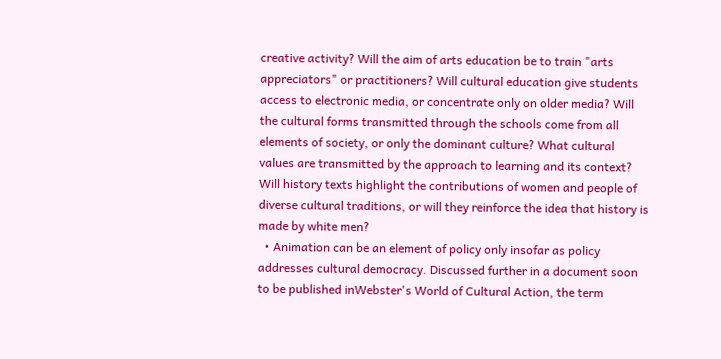creative activity? Will the aim of arts education be to train "arts appreciators" or practitioners? Will cultural education give students access to electronic media, or concentrate only on older media? Will the cultural forms transmitted through the schools come from all elements of society, or only the dominant culture? What cultural values are transmitted by the approach to learning and its context? Will history texts highlight the contributions of women and people of diverse cultural traditions, or will they reinforce the idea that history is made by white men?
  • Animation can be an element of policy only insofar as policy addresses cultural democracy. Discussed further in a document soon to be published inWebster's World of Cultural Action, the term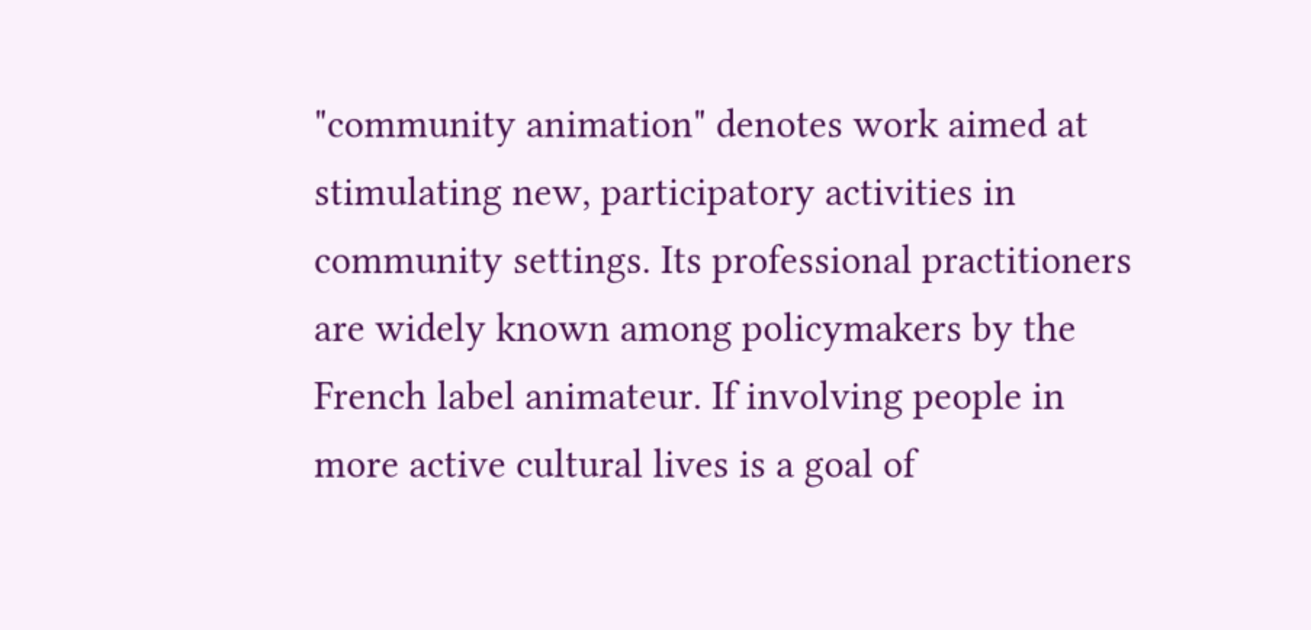"community animation" denotes work aimed at stimulating new, participatory activities in community settings. Its professional practitioners are widely known among policymakers by the French label animateur. If involving people in more active cultural lives is a goal of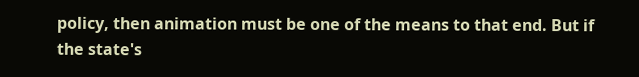policy, then animation must be one of the means to that end. But if the state's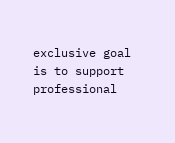exclusive goal is to support professional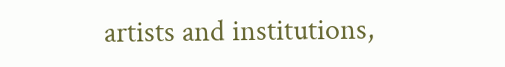artists and institutions,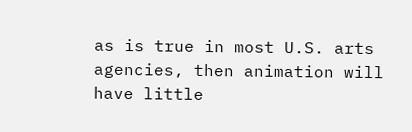as is true in most U.S. arts agencies, then animation will have little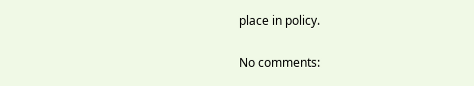place in policy.

No comments: